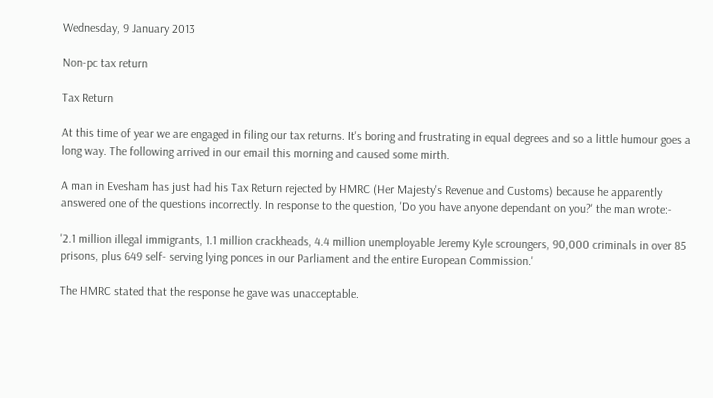Wednesday, 9 January 2013

Non-pc tax return

Tax Return

At this time of year we are engaged in filing our tax returns. It's boring and frustrating in equal degrees and so a little humour goes a long way. The following arrived in our email this morning and caused some mirth.

A man in Evesham has just had his Tax Return rejected by HMRC (Her Majesty's Revenue and Customs) because he apparently answered one of the questions incorrectly. In response to the question, 'Do you have anyone dependant on you?' the man wrote:-

'2.1 million illegal immigrants, 1.1 million crackheads, 4.4 million unemployable Jeremy Kyle scroungers, 90,000 criminals in over 85 prisons, plus 649 self- serving lying ponces in our Parliament and the entire European Commission.'

The HMRC stated that the response he gave was unacceptable.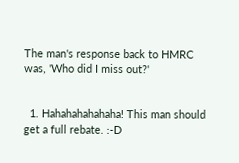The man's response back to HMRC was, 'Who did I miss out?'


  1. Hahahahahahaha! This man should get a full rebate. :-D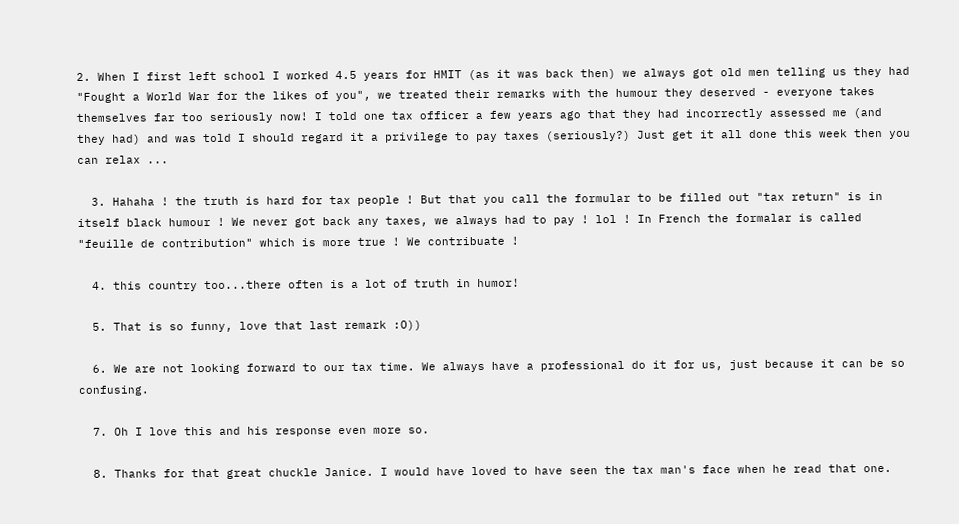2. When I first left school I worked 4.5 years for HMIT (as it was back then) we always got old men telling us they had "Fought a World War for the likes of you", we treated their remarks with the humour they deserved - everyone takes themselves far too seriously now! I told one tax officer a few years ago that they had incorrectly assessed me (and they had) and was told I should regard it a privilege to pay taxes (seriously?) Just get it all done this week then you can relax ...

  3. Hahaha ! the truth is hard for tax people ! But that you call the formular to be filled out "tax return" is in itself black humour ! We never got back any taxes, we always had to pay ! lol ! In French the formalar is called "feuille de contribution" which is more true ! We contribuate !

  4. this country too...there often is a lot of truth in humor!

  5. That is so funny, love that last remark :O))

  6. We are not looking forward to our tax time. We always have a professional do it for us, just because it can be so confusing.

  7. Oh I love this and his response even more so.

  8. Thanks for that great chuckle Janice. I would have loved to have seen the tax man's face when he read that one.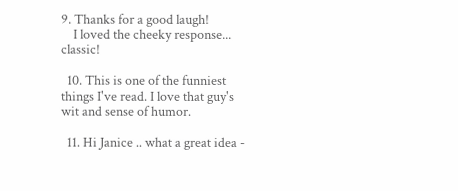9. Thanks for a good laugh!
    I loved the cheeky response... classic!

  10. This is one of the funniest things I've read. I love that guy's wit and sense of humor.

  11. Hi Janice .. what a great idea -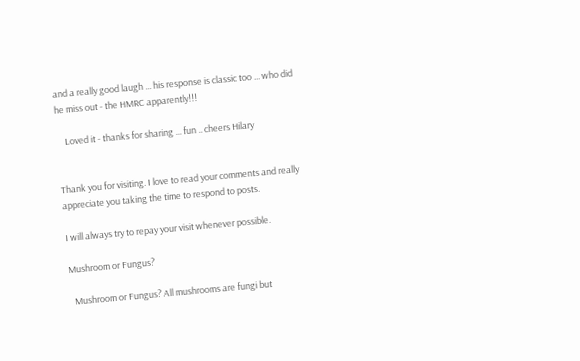and a really good laugh ... his response is classic too ... who did he miss out - the HMRC apparently!!!

    Loved it - thanks for sharing ... fun .. cheers Hilary


Thank you for visiting. I love to read your comments and really appreciate you taking the time to respond to posts.

I will always try to repay your visit whenever possible.

Mushroom or Fungus?

  Mushroom or Fungus? All mushrooms are fungi but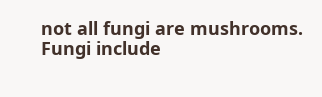not all fungi are mushrooms. Fungi include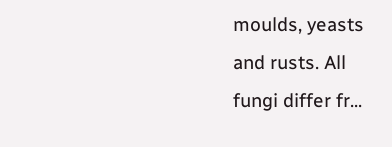moulds, yeasts and rusts. All fungi differ fr...